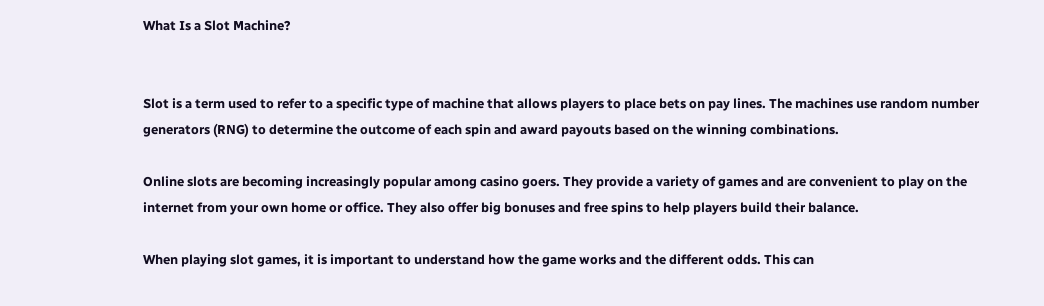What Is a Slot Machine?


Slot is a term used to refer to a specific type of machine that allows players to place bets on pay lines. The machines use random number generators (RNG) to determine the outcome of each spin and award payouts based on the winning combinations.

Online slots are becoming increasingly popular among casino goers. They provide a variety of games and are convenient to play on the internet from your own home or office. They also offer big bonuses and free spins to help players build their balance.

When playing slot games, it is important to understand how the game works and the different odds. This can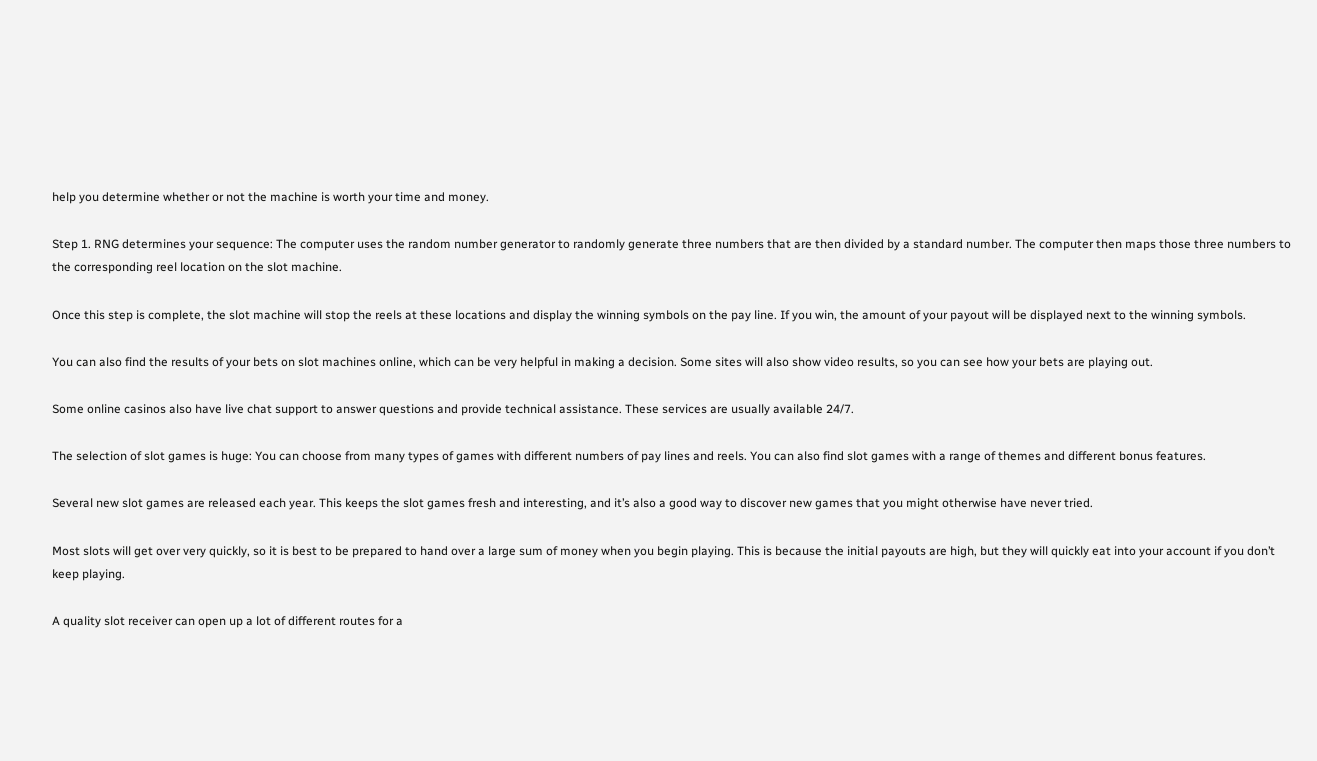help you determine whether or not the machine is worth your time and money.

Step 1. RNG determines your sequence: The computer uses the random number generator to randomly generate three numbers that are then divided by a standard number. The computer then maps those three numbers to the corresponding reel location on the slot machine.

Once this step is complete, the slot machine will stop the reels at these locations and display the winning symbols on the pay line. If you win, the amount of your payout will be displayed next to the winning symbols.

You can also find the results of your bets on slot machines online, which can be very helpful in making a decision. Some sites will also show video results, so you can see how your bets are playing out.

Some online casinos also have live chat support to answer questions and provide technical assistance. These services are usually available 24/7.

The selection of slot games is huge: You can choose from many types of games with different numbers of pay lines and reels. You can also find slot games with a range of themes and different bonus features.

Several new slot games are released each year. This keeps the slot games fresh and interesting, and it’s also a good way to discover new games that you might otherwise have never tried.

Most slots will get over very quickly, so it is best to be prepared to hand over a large sum of money when you begin playing. This is because the initial payouts are high, but they will quickly eat into your account if you don’t keep playing.

A quality slot receiver can open up a lot of different routes for a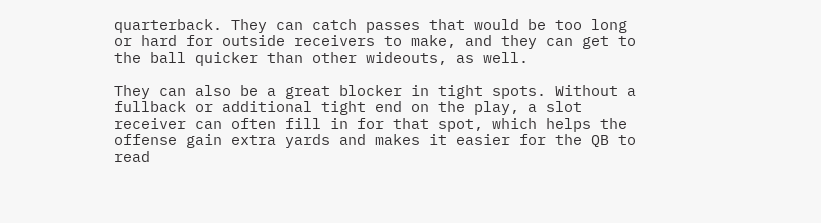quarterback. They can catch passes that would be too long or hard for outside receivers to make, and they can get to the ball quicker than other wideouts, as well.

They can also be a great blocker in tight spots. Without a fullback or additional tight end on the play, a slot receiver can often fill in for that spot, which helps the offense gain extra yards and makes it easier for the QB to read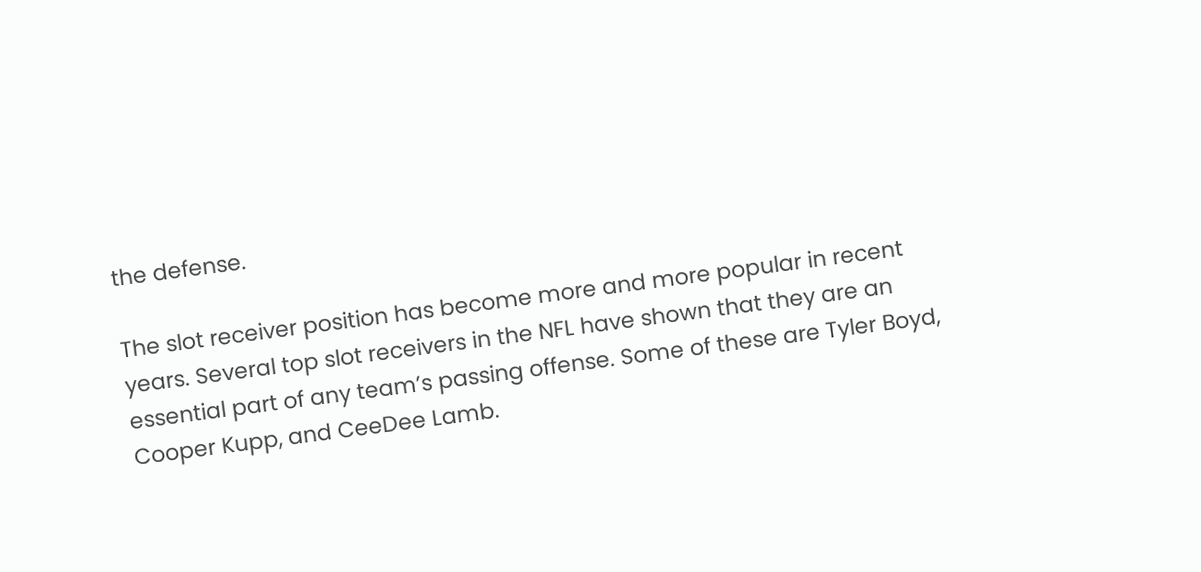the defense.

The slot receiver position has become more and more popular in recent years. Several top slot receivers in the NFL have shown that they are an essential part of any team’s passing offense. Some of these are Tyler Boyd, Cooper Kupp, and CeeDee Lamb.